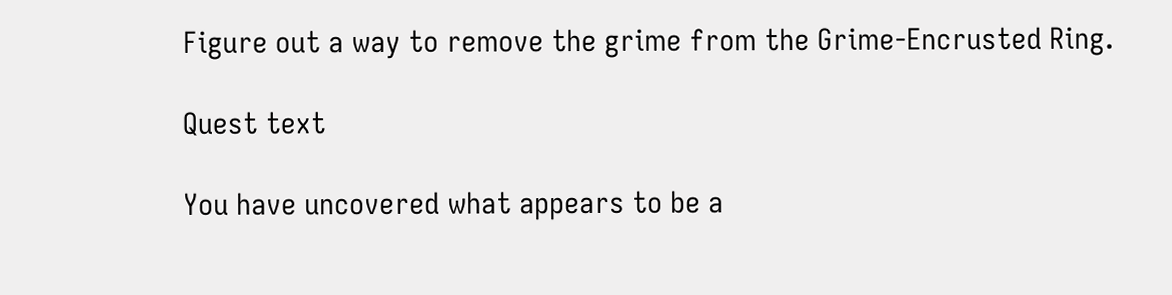Figure out a way to remove the grime from the Grime-Encrusted Ring.

Quest text

You have uncovered what appears to be a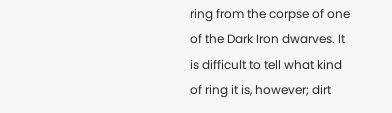ring from the corpse of one of the Dark Iron dwarves. It is difficult to tell what kind of ring it is, however; dirt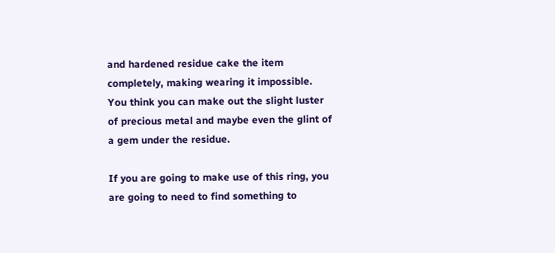and hardened residue cake the item completely, making wearing it impossible. You think you can make out the slight luster of precious metal and maybe even the glint of a gem under the residue.

If you are going to make use of this ring, you are going to need to find something to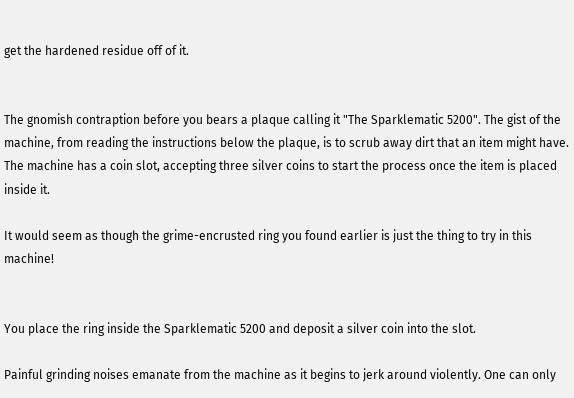get the hardened residue off of it.


The gnomish contraption before you bears a plaque calling it "The Sparklematic 5200". The gist of the machine, from reading the instructions below the plaque, is to scrub away dirt that an item might have. The machine has a coin slot, accepting three silver coins to start the process once the item is placed inside it.

It would seem as though the grime-encrusted ring you found earlier is just the thing to try in this machine!


You place the ring inside the Sparklematic 5200 and deposit a silver coin into the slot.

Painful grinding noises emanate from the machine as it begins to jerk around violently. One can only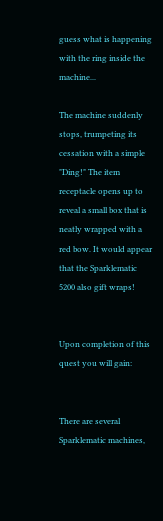guess what is happening with the ring inside the machine...

The machine suddenly stops, trumpeting its cessation with a simple "Ding!" The item receptacle opens up to reveal a small box that is neatly wrapped with a red bow. It would appear that the Sparklematic 5200 also gift wraps!


Upon completion of this quest you will gain:


There are several Sparklematic machines,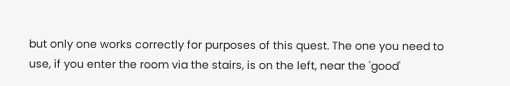but only one works correctly for purposes of this quest. The one you need to use, if you enter the room via the stairs, is on the left, near the 'good'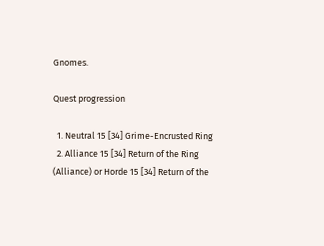Gnomes.

Quest progression

  1. Neutral 15 [34] Grime-Encrusted Ring
  2. Alliance 15 [34] Return of the Ring (Alliance) or Horde 15 [34] Return of the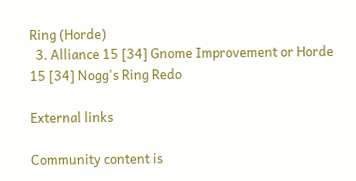Ring (Horde)
  3. Alliance 15 [34] Gnome Improvement or Horde 15 [34] Nogg's Ring Redo

External links

Community content is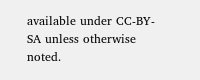available under CC-BY-SA unless otherwise noted.